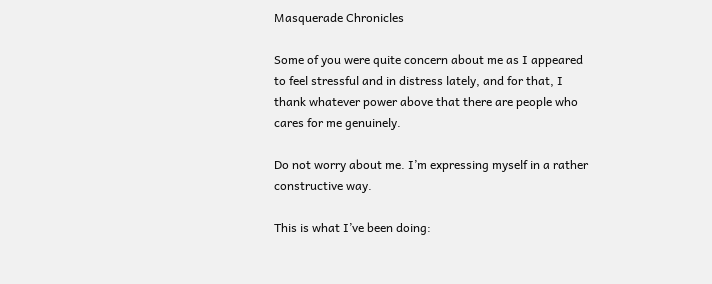Masquerade Chronicles

Some of you were quite concern about me as I appeared to feel stressful and in distress lately, and for that, I thank whatever power above that there are people who cares for me genuinely.

Do not worry about me. I’m expressing myself in a rather constructive way.

This is what I’ve been doing: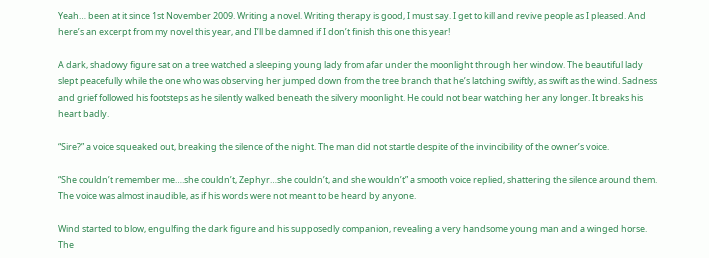Yeah… been at it since 1st November 2009. Writing a novel. Writing therapy is good, I must say. I get to kill and revive people as I pleased. And here’s an excerpt from my novel this year, and I’ll be damned if I don’t finish this one this year!

A dark, shadowy figure sat on a tree watched a sleeping young lady from afar under the moonlight through her window. The beautiful lady slept peacefully while the one who was observing her jumped down from the tree branch that he’s latching swiftly, as swift as the wind. Sadness and grief followed his footsteps as he silently walked beneath the silvery moonlight. He could not bear watching her any longer. It breaks his heart badly.

“Sire?” a voice squeaked out, breaking the silence of the night. The man did not startle despite of the invincibility of the owner’s voice.

“She couldn’t remember me….she couldn’t, Zephyr…she couldn’t, and she wouldn’t” a smooth voice replied, shattering the silence around them. The voice was almost inaudible, as if his words were not meant to be heard by anyone.

Wind started to blow, engulfing the dark figure and his supposedly companion, revealing a very handsome young man and a winged horse. The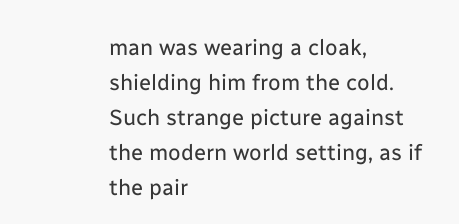man was wearing a cloak, shielding him from the cold. Such strange picture against the modern world setting, as if the pair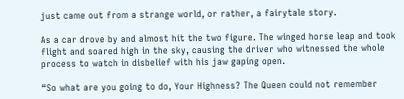just came out from a strange world, or rather, a fairytale story.

As a car drove by and almost hit the two figure. The winged horse leap and took flight and soared high in the sky, causing the driver who witnessed the whole process to watch in disbelief with his jaw gaping open.

“So what are you going to do, Your Highness? The Queen could not remember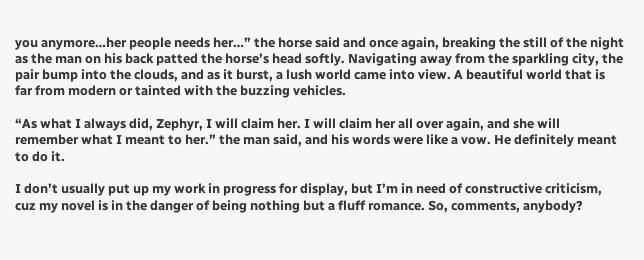you anymore…her people needs her…” the horse said and once again, breaking the still of the night as the man on his back patted the horse’s head softly. Navigating away from the sparkling city, the pair bump into the clouds, and as it burst, a lush world came into view. A beautiful world that is far from modern or tainted with the buzzing vehicles.

“As what I always did, Zephyr, I will claim her. I will claim her all over again, and she will remember what I meant to her.” the man said, and his words were like a vow. He definitely meant to do it.

I don’t usually put up my work in progress for display, but I’m in need of constructive criticism, cuz my novel is in the danger of being nothing but a fluff romance. So, comments, anybody?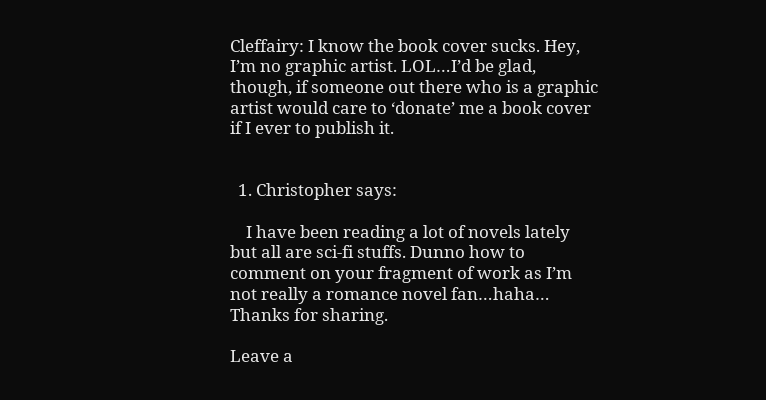Cleffairy: I know the book cover sucks. Hey, I’m no graphic artist. LOL…I’d be glad, though, if someone out there who is a graphic artist would care to ‘donate’ me a book cover if I ever to publish it.


  1. Christopher says:

    I have been reading a lot of novels lately but all are sci-fi stuffs. Dunno how to comment on your fragment of work as I’m not really a romance novel fan…haha… Thanks for sharing.

Leave a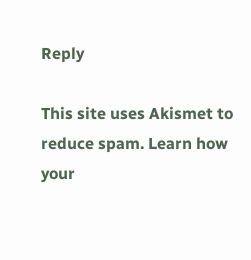Reply

This site uses Akismet to reduce spam. Learn how your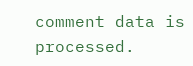comment data is processed.